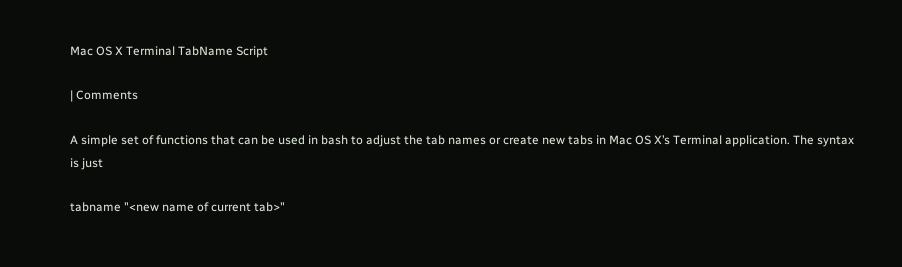Mac OS X Terminal TabName Script

| Comments

A simple set of functions that can be used in bash to adjust the tab names or create new tabs in Mac OS X’s Terminal application. The syntax is just

tabname "<new name of current tab>"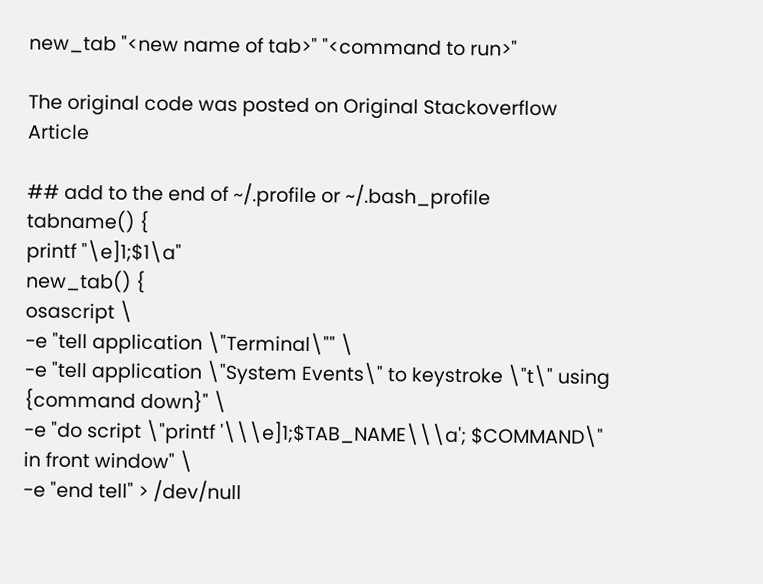new_tab "<new name of tab>" "<command to run>"

The original code was posted on Original Stackoverflow Article

## add to the end of ~/.profile or ~/.bash_profile
tabname() {
printf "\e]1;$1\a"
new_tab() {
osascript \
-e "tell application \"Terminal\"" \
-e "tell application \"System Events\" to keystroke \"t\" using {command down}" \
-e "do script \"printf '\\\e]1;$TAB_NAME\\\a'; $COMMAND\" in front window" \
-e "end tell" > /dev/null